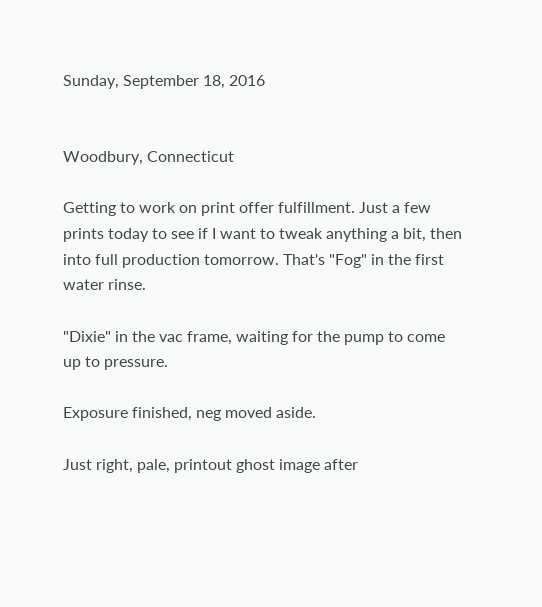Sunday, September 18, 2016


Woodbury, Connecticut

Getting to work on print offer fulfillment. Just a few prints today to see if I want to tweak anything a bit, then into full production tomorrow. That's "Fog" in the first water rinse.

"Dixie" in the vac frame, waiting for the pump to come up to pressure.

Exposure finished, neg moved aside.

Just right, pale, printout ghost image after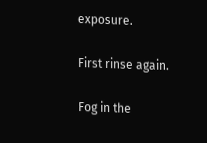exposure.

First rinse again.

Fog in the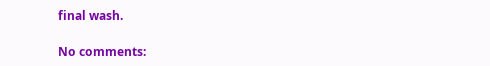final wash.

No comments: